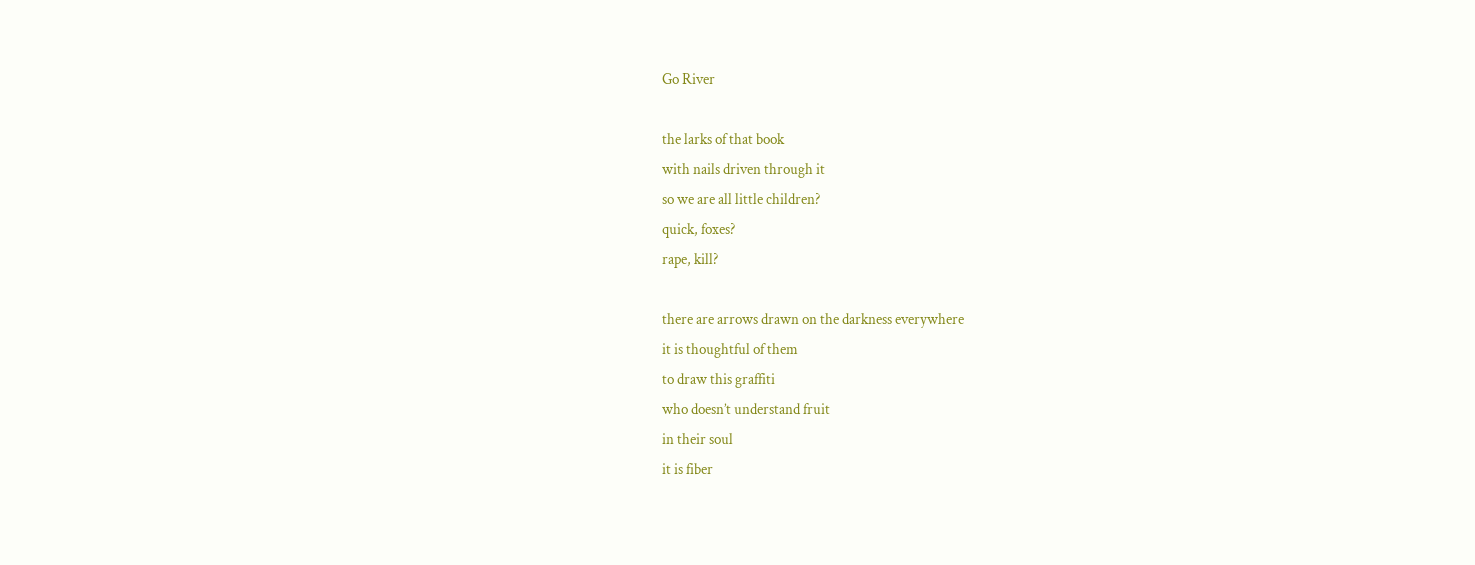Go River

the larks of that book
with nails driven through it
so we are all little children?
quick, foxes?
rape, kill?

there are arrows drawn on the darkness everywhere
it is thoughtful of them
to draw this graffiti
who doesn’t understand fruit
in their soul
it is fiber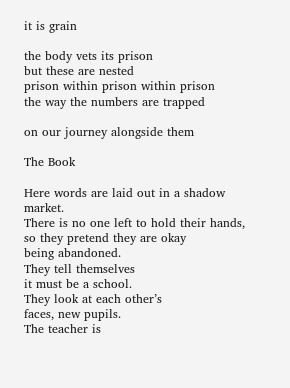it is grain

the body vets its prison
but these are nested
prison within prison within prison
the way the numbers are trapped

on our journey alongside them

The Book

Here words are laid out in a shadow market.
There is no one left to hold their hands,
so they pretend they are okay
being abandoned.
They tell themselves
it must be a school.
They look at each other’s
faces, new pupils.
The teacher is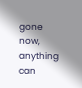gone
now, anything can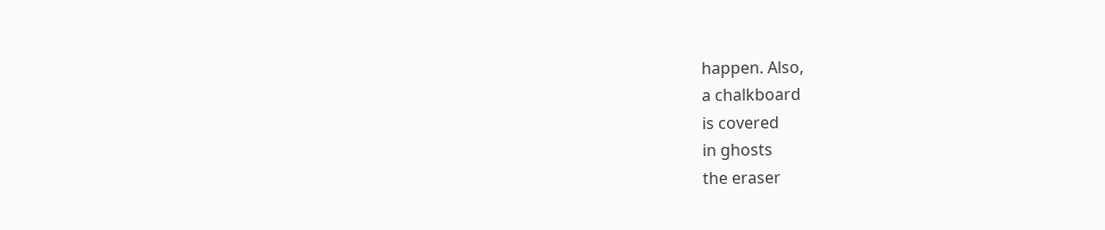happen. Also,
a chalkboard
is covered
in ghosts
the eraser